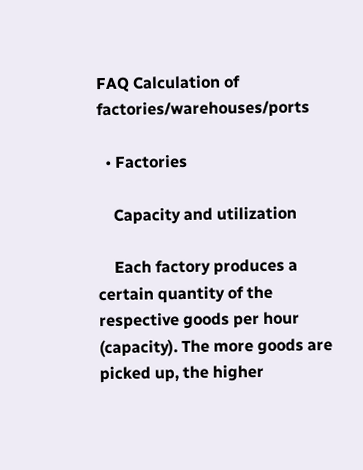FAQ Calculation of factories/warehouses/ports

  • Factories

    Capacity and utilization

    Each factory produces a certain quantity of the respective goods per hour (capacity). The more goods are picked up, the higher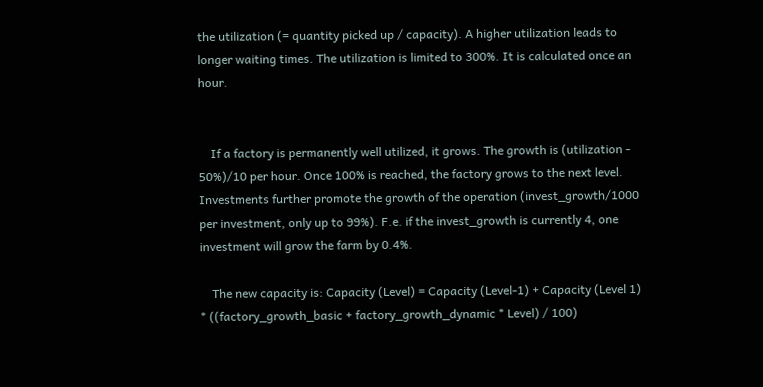the utilization (= quantity picked up / capacity). A higher utilization leads to longer waiting times. The utilization is limited to 300%. It is calculated once an hour.


    If a factory is permanently well utilized, it grows. The growth is (utilization - 50%)/10 per hour. Once 100% is reached, the factory grows to the next level. Investments further promote the growth of the operation (invest_growth/1000 per investment, only up to 99%). F.e. if the invest_growth is currently 4, one investment will grow the farm by 0.4%.

    The new capacity is: Capacity (Level) = Capacity (Level-1) + Capacity (Level 1) * ((factory_growth_basic + factory_growth_dynamic * Level) / 100)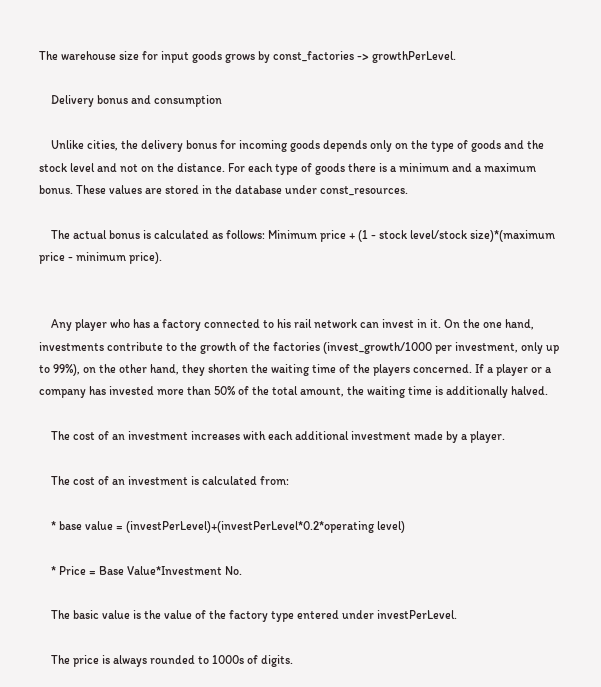The warehouse size for input goods grows by const_factories -> growthPerLevel.

    Delivery bonus and consumption

    Unlike cities, the delivery bonus for incoming goods depends only on the type of goods and the stock level and not on the distance. For each type of goods there is a minimum and a maximum bonus. These values are stored in the database under const_resources.

    The actual bonus is calculated as follows: Minimum price + (1 - stock level/stock size)*(maximum price - minimum price).


    Any player who has a factory connected to his rail network can invest in it. On the one hand, investments contribute to the growth of the factories (invest_growth/1000 per investment, only up to 99%), on the other hand, they shorten the waiting time of the players concerned. If a player or a company has invested more than 50% of the total amount, the waiting time is additionally halved.

    The cost of an investment increases with each additional investment made by a player.

    The cost of an investment is calculated from:

    * base value = (investPerLevel)+(investPerLevel*0.2*operating level)

    * Price = Base Value*Investment No.

    The basic value is the value of the factory type entered under investPerLevel.

    The price is always rounded to 1000s of digits.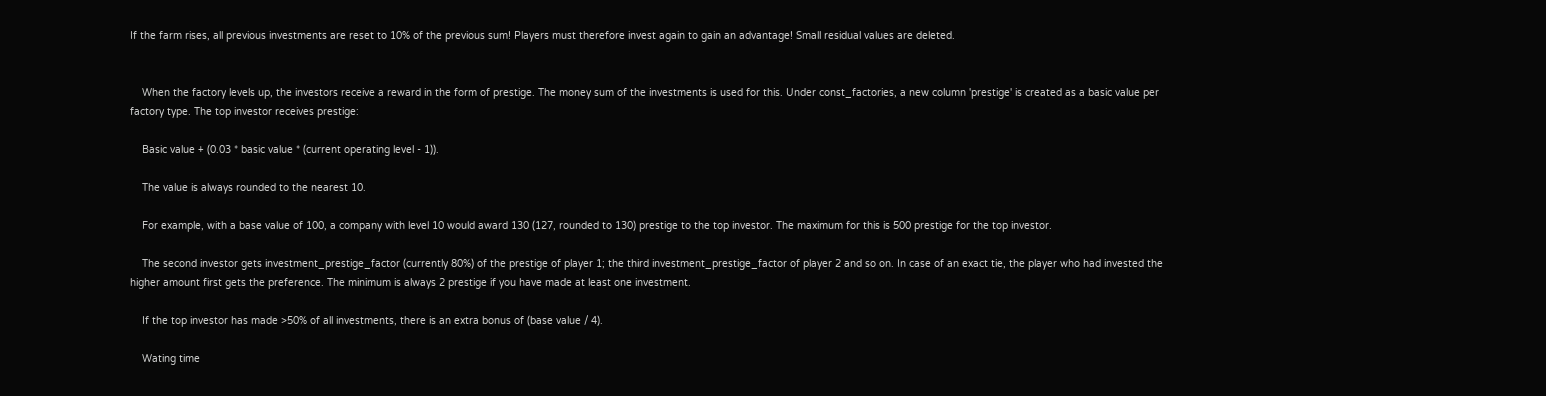If the farm rises, all previous investments are reset to 10% of the previous sum! Players must therefore invest again to gain an advantage! Small residual values are deleted.


    When the factory levels up, the investors receive a reward in the form of prestige. The money sum of the investments is used for this. Under const_factories, a new column 'prestige' is created as a basic value per factory type. The top investor receives prestige:

    Basic value + (0.03 * basic value * (current operating level - 1)).

    The value is always rounded to the nearest 10.

    For example, with a base value of 100, a company with level 10 would award 130 (127, rounded to 130) prestige to the top investor. The maximum for this is 500 prestige for the top investor.

    The second investor gets investment_prestige_factor (currently 80%) of the prestige of player 1; the third investment_prestige_factor of player 2 and so on. In case of an exact tie, the player who had invested the higher amount first gets the preference. The minimum is always 2 prestige if you have made at least one investment.

    If the top investor has made >50% of all investments, there is an extra bonus of (base value / 4).

    Wating time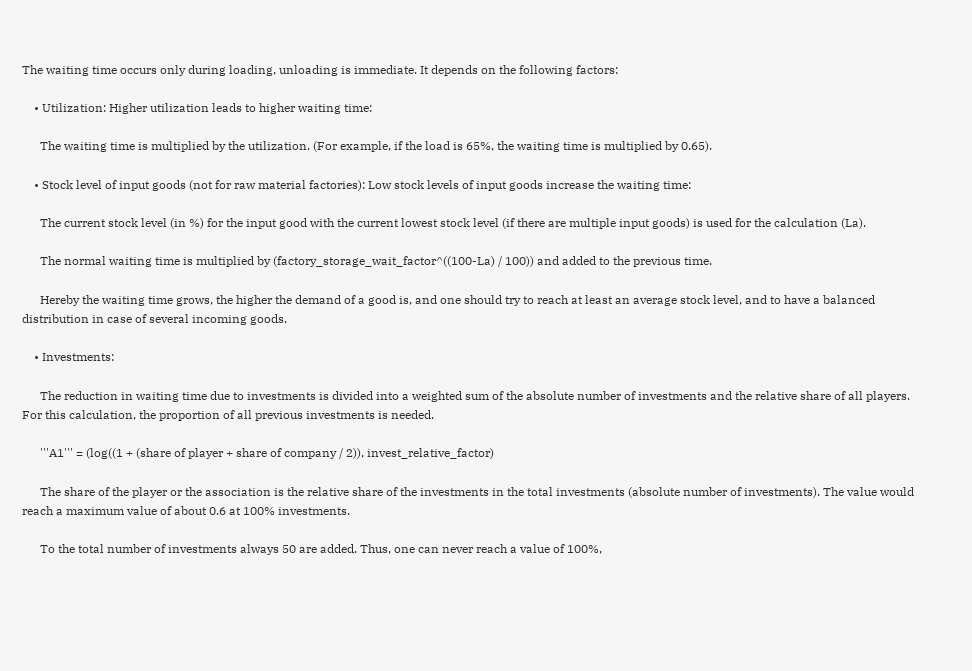The waiting time occurs only during loading, unloading is immediate. It depends on the following factors:

    • Utilization: Higher utilization leads to higher waiting time:

      The waiting time is multiplied by the utilization. (For example, if the load is 65%, the waiting time is multiplied by 0.65).

    • Stock level of input goods (not for raw material factories): Low stock levels of input goods increase the waiting time:

      The current stock level (in %) for the input good with the current lowest stock level (if there are multiple input goods) is used for the calculation (La).

      The normal waiting time is multiplied by (factory_storage_wait_factor^((100-La) / 100)) and added to the previous time.

      Hereby the waiting time grows, the higher the demand of a good is, and one should try to reach at least an average stock level, and to have a balanced distribution in case of several incoming goods.

    • Investments:

      The reduction in waiting time due to investments is divided into a weighted sum of the absolute number of investments and the relative share of all players. For this calculation, the proportion of all previous investments is needed.

      '''A1''' = (log((1 + (share of player + share of company / 2)), invest_relative_factor)

      The share of the player or the association is the relative share of the investments in the total investments (absolute number of investments). The value would reach a maximum value of about 0.6 at 100% investments.

      To the total number of investments always 50 are added. Thus, one can never reach a value of 100%,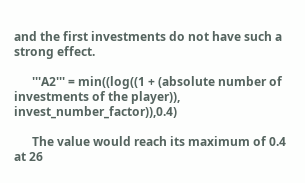and the first investments do not have such a strong effect.

      '''A2''' = min((log((1 + (absolute number of investments of the player)), invest_number_factor)),0.4)

      The value would reach its maximum of 0.4 at 26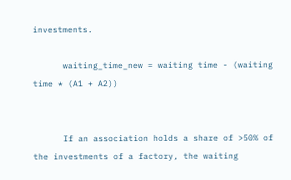investments.

      waiting_time_new = waiting time - (waiting time * (A1 + A2))


      If an association holds a share of >50% of the investments of a factory, the waiting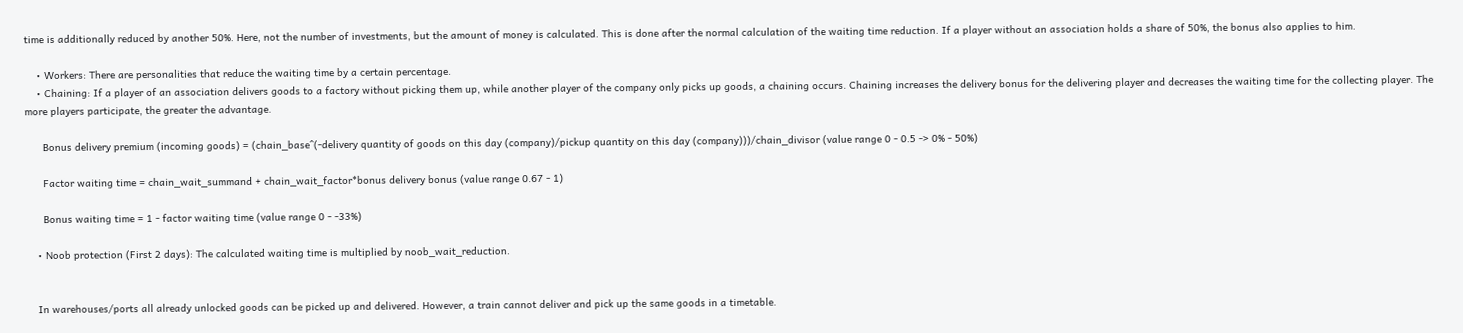time is additionally reduced by another 50%. Here, not the number of investments, but the amount of money is calculated. This is done after the normal calculation of the waiting time reduction. If a player without an association holds a share of 50%, the bonus also applies to him.

    • Workers: There are personalities that reduce the waiting time by a certain percentage.
    • Chaining: If a player of an association delivers goods to a factory without picking them up, while another player of the company only picks up goods, a chaining occurs. Chaining increases the delivery bonus for the delivering player and decreases the waiting time for the collecting player. The more players participate, the greater the advantage.

      Bonus delivery premium (incoming goods) = (chain_base^(-delivery quantity of goods on this day (company)/pickup quantity on this day (company)))/chain_divisor (value range 0 - 0.5 -> 0% - 50%)

      Factor waiting time = chain_wait_summand + chain_wait_factor*bonus delivery bonus (value range 0.67 - 1)

      Bonus waiting time = 1 - factor waiting time (value range 0 - -33%)

    • Noob protection (First 2 days): The calculated waiting time is multiplied by noob_wait_reduction.


    In warehouses/ports all already unlocked goods can be picked up and delivered. However, a train cannot deliver and pick up the same goods in a timetable.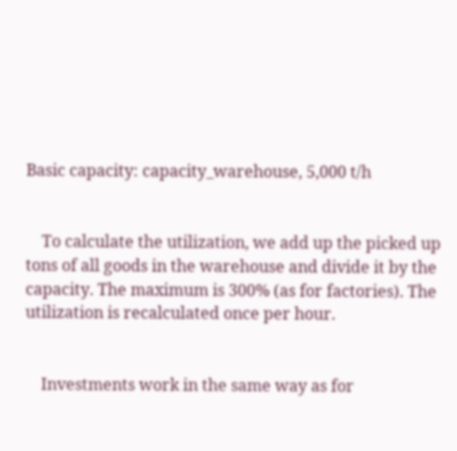Basic capacity: capacity_warehouse, 5,000 t/h


    To calculate the utilization, we add up the picked up tons of all goods in the warehouse and divide it by the capacity. The maximum is 300% (as for factories). The utilization is recalculated once per hour.


    Investments work in the same way as for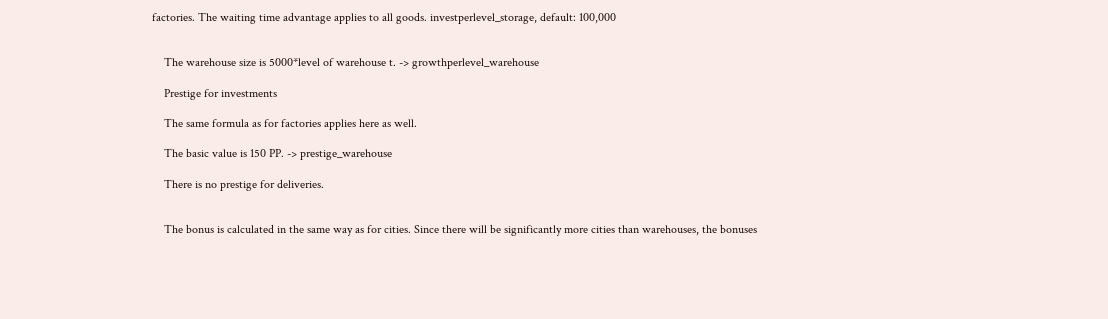factories. The waiting time advantage applies to all goods. investperlevel_storage, default: 100,000


    The warehouse size is 5000*level of warehouse t. -> growthperlevel_warehouse

    Prestige for investments

    The same formula as for factories applies here as well.

    The basic value is 150 PP. -> prestige_warehouse

    There is no prestige for deliveries.


    The bonus is calculated in the same way as for cities. Since there will be significantly more cities than warehouses, the bonuses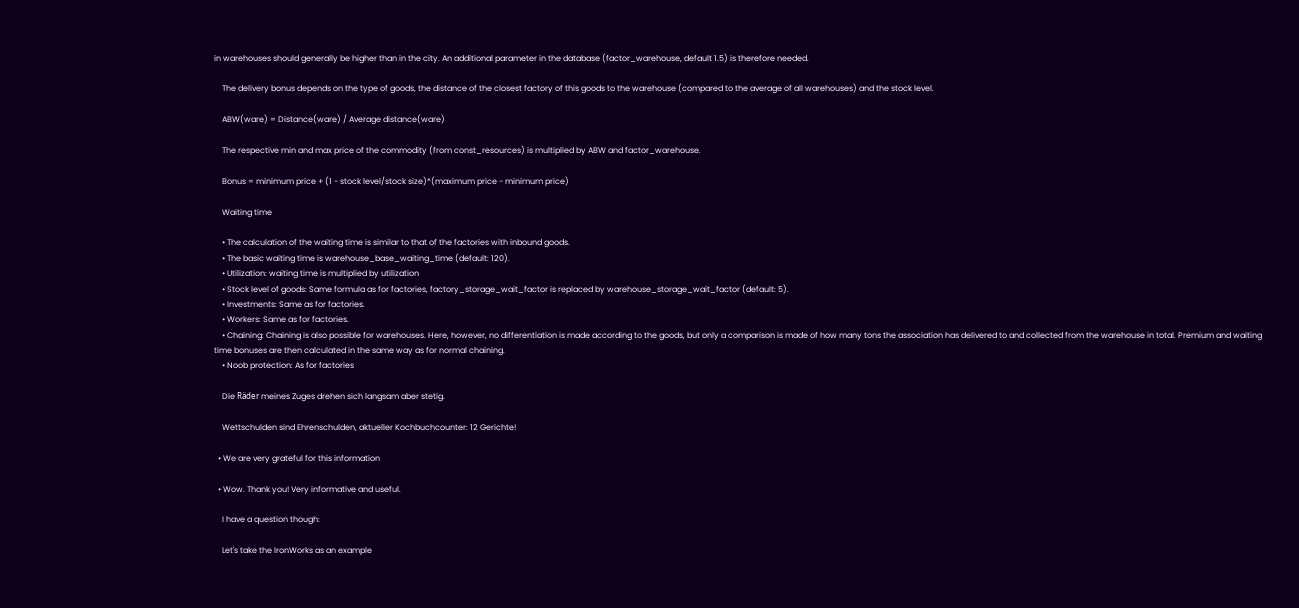in warehouses should generally be higher than in the city. An additional parameter in the database (factor_warehouse, default 1.5) is therefore needed.

    The delivery bonus depends on the type of goods, the distance of the closest factory of this goods to the warehouse (compared to the average of all warehouses) and the stock level.

    ABW(ware) = Distance(ware) / Average distance(ware)

    The respective min and max price of the commodity (from const_resources) is multiplied by ABW and factor_warehouse.

    Bonus = minimum price + (1 - stock level/stock size)*(maximum price - minimum price)

    Waiting time

    • The calculation of the waiting time is similar to that of the factories with inbound goods.
    • The basic waiting time is warehouse_base_waiting_time (default: 120).
    • Utilization: waiting time is multiplied by utilization
    • Stock level of goods: Same formula as for factories, factory_storage_wait_factor is replaced by warehouse_storage_wait_factor (default: 5).
    • Investments: Same as for factories.
    • Workers: Same as for factories.
    • Chaining: Chaining is also possible for warehouses. Here, however, no differentiation is made according to the goods, but only a comparison is made of how many tons the association has delivered to and collected from the warehouse in total. Premium and waiting time bonuses are then calculated in the same way as for normal chaining.
    • Noob protection: As for factories

    Die Räder meines Zuges drehen sich langsam aber stetig.

    Wettschulden sind Ehrenschulden, aktueller Kochbuchcounter: 12 Gerichte!

  • We are very grateful for this information

  • Wow. Thank you! Very informative and useful.

    I have a question though:

    Let's take the IronWorks as an example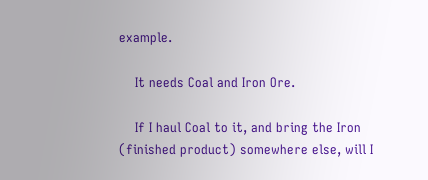example.

    It needs Coal and Iron Ore.

    If I haul Coal to it, and bring the Iron (finished product) somewhere else, will I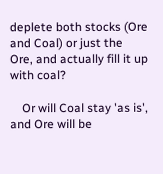deplete both stocks (Ore and Coal) or just the Ore, and actually fill it up with coal?

    Or will Coal stay 'as is', and Ore will be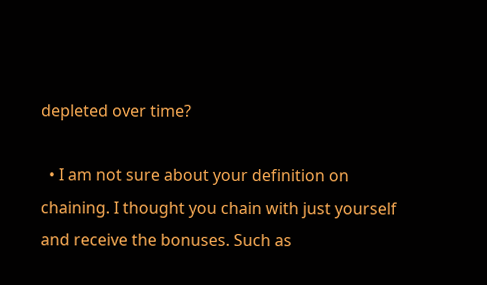depleted over time?

  • I am not sure about your definition on chaining. I thought you chain with just yourself and receive the bonuses. Such as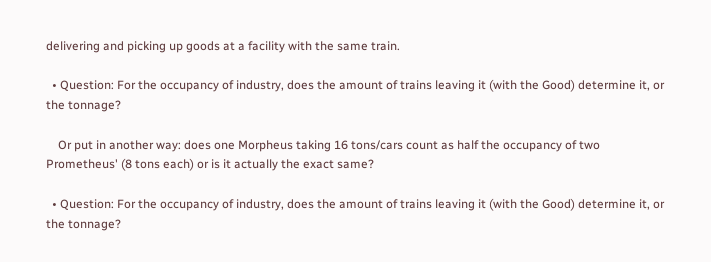delivering and picking up goods at a facility with the same train.

  • Question: For the occupancy of industry, does the amount of trains leaving it (with the Good) determine it, or the tonnage?

    Or put in another way: does one Morpheus taking 16 tons/cars count as half the occupancy of two Prometheus' (8 tons each) or is it actually the exact same?

  • Question: For the occupancy of industry, does the amount of trains leaving it (with the Good) determine it, or the tonnage?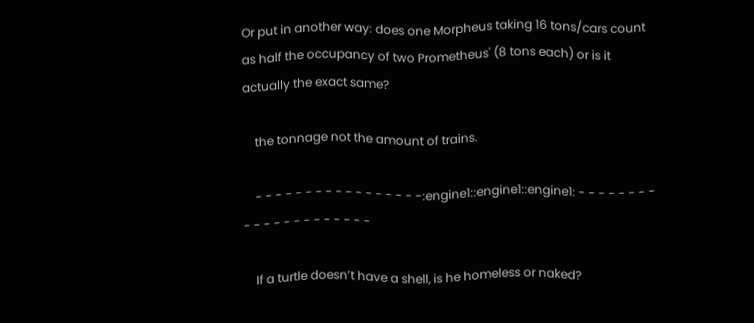Or put in another way: does one Morpheus taking 16 tons/cars count as half the occupancy of two Prometheus' (8 tons each) or is it actually the exact same?

    the tonnage not the amount of trains.

    - - - - - - - - - - - - - - - - -:engine1::engine1::engine1: - - - - - - - - - - - - - - - - - - - - -

    If a turtle doesn’t have a shell, is he homeless or naked?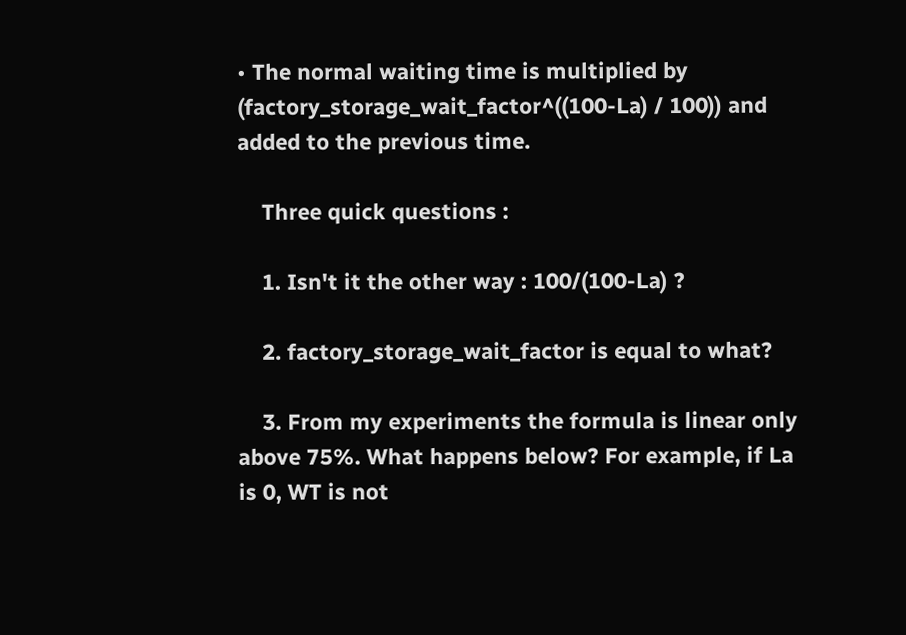• The normal waiting time is multiplied by (factory_storage_wait_factor^((100-La) / 100)) and added to the previous time.

    Three quick questions :

    1. Isn't it the other way : 100/(100-La) ?

    2. factory_storage_wait_factor is equal to what?

    3. From my experiments the formula is linear only above 75%. What happens below? For example, if La is 0, WT is not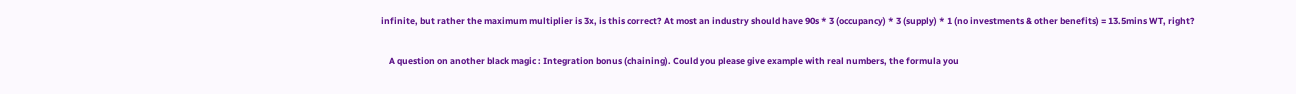infinite, but rather the maximum multiplier is 3x, is this correct? At most an industry should have 90s * 3 (occupancy) * 3 (supply) * 1 (no investments & other benefits) = 13.5mins WT, right?

    A question on another black magic : Integration bonus (chaining). Could you please give example with real numbers, the formula you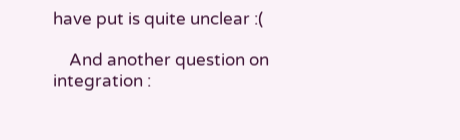have put is quite unclear :(

    And another question on integration :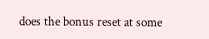does the bonus reset at some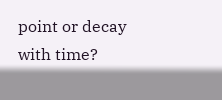point or decay with time?